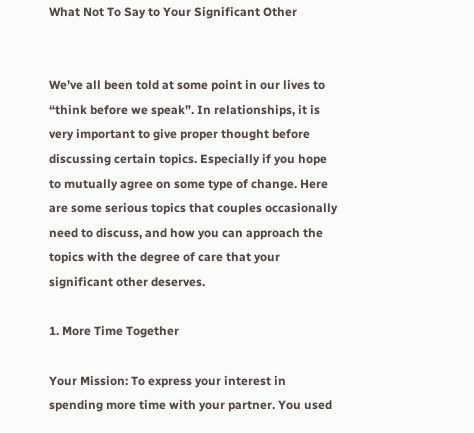What Not To Say to Your Significant Other


We’ve all been told at some point in our lives to “think before we speak”. In relationships, it is very important to give proper thought before discussing certain topics. Especially if you hope to mutually agree on some type of change. Here are some serious topics that couples occasionally need to discuss, and how you can approach the topics with the degree of care that your significant other deserves.

1. More Time Together

Your Mission: To express your interest in spending more time with your partner. You used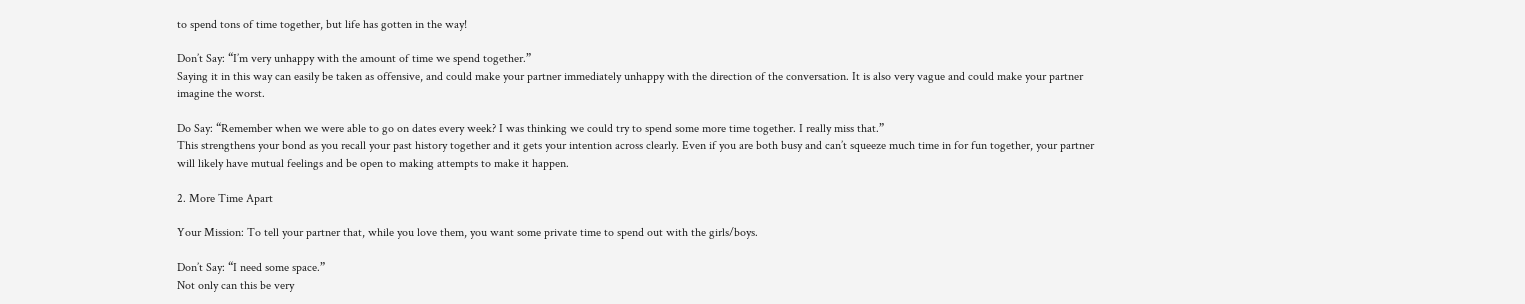to spend tons of time together, but life has gotten in the way!

Don’t Say: “I’m very unhappy with the amount of time we spend together.”
Saying it in this way can easily be taken as offensive, and could make your partner immediately unhappy with the direction of the conversation. It is also very vague and could make your partner imagine the worst.

Do Say: “Remember when we were able to go on dates every week? I was thinking we could try to spend some more time together. I really miss that.”
This strengthens your bond as you recall your past history together and it gets your intention across clearly. Even if you are both busy and can’t squeeze much time in for fun together, your partner will likely have mutual feelings and be open to making attempts to make it happen.

2. More Time Apart

Your Mission: To tell your partner that, while you love them, you want some private time to spend out with the girls/boys.

Don’t Say: “I need some space.”
Not only can this be very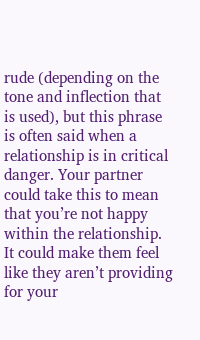rude (depending on the tone and inflection that is used), but this phrase is often said when a relationship is in critical danger. Your partner could take this to mean that you’re not happy within the relationship. It could make them feel like they aren’t providing for your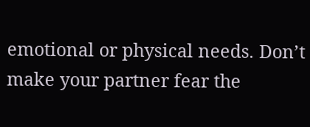emotional or physical needs. Don’t make your partner fear the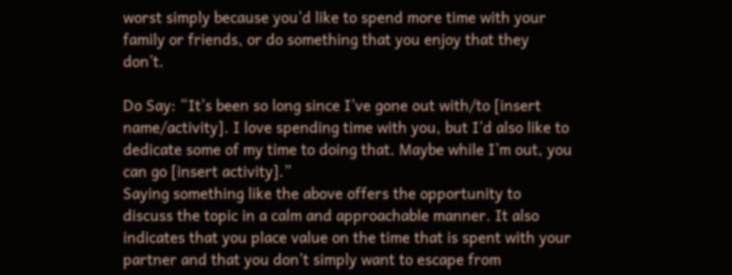worst simply because you’d like to spend more time with your family or friends, or do something that you enjoy that they don’t.

Do Say: “It’s been so long since I’ve gone out with/to [insert name/activity]. I love spending time with you, but I’d also like to dedicate some of my time to doing that. Maybe while I’m out, you can go [insert activity].”
Saying something like the above offers the opportunity to discuss the topic in a calm and approachable manner. It also indicates that you place value on the time that is spent with your partner and that you don’t simply want to escape from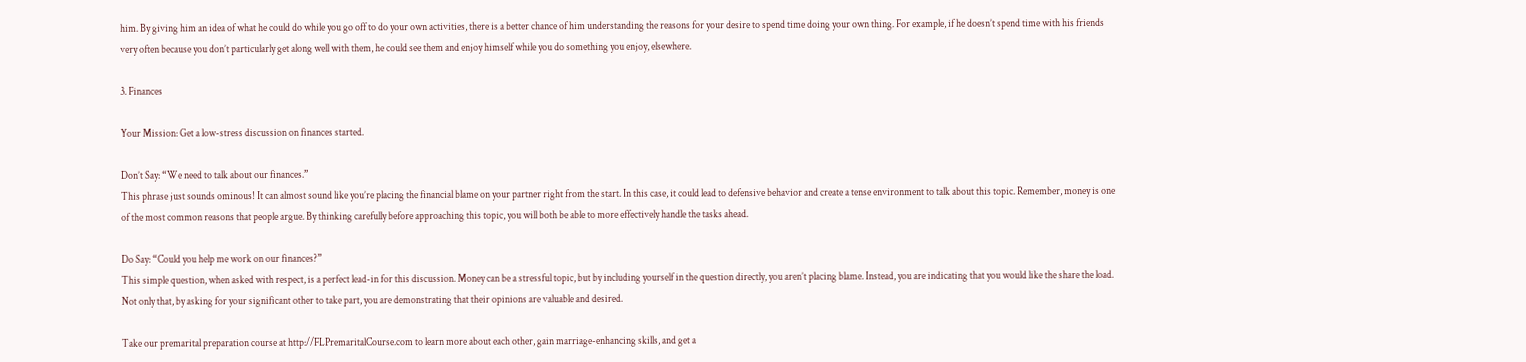him. By giving him an idea of what he could do while you go off to do your own activities, there is a better chance of him understanding the reasons for your desire to spend time doing your own thing. For example, if he doesn’t spend time with his friends very often because you don’t particularly get along well with them, he could see them and enjoy himself while you do something you enjoy, elsewhere.

3. Finances

Your Mission: Get a low-stress discussion on finances started.

Don’t Say: “We need to talk about our finances.”
This phrase just sounds ominous! It can almost sound like you’re placing the financial blame on your partner right from the start. In this case, it could lead to defensive behavior and create a tense environment to talk about this topic. Remember, money is one of the most common reasons that people argue. By thinking carefully before approaching this topic, you will both be able to more effectively handle the tasks ahead.

Do Say: “Could you help me work on our finances?”
This simple question, when asked with respect, is a perfect lead-in for this discussion. Money can be a stressful topic, but by including yourself in the question directly, you aren’t placing blame. Instead, you are indicating that you would like the share the load. Not only that, by asking for your significant other to take part, you are demonstrating that their opinions are valuable and desired.

Take our premarital preparation course at http://FLPremaritalCourse.com to learn more about each other, gain marriage-enhancing skills, and get a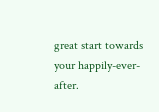great start towards your happily-ever-after.